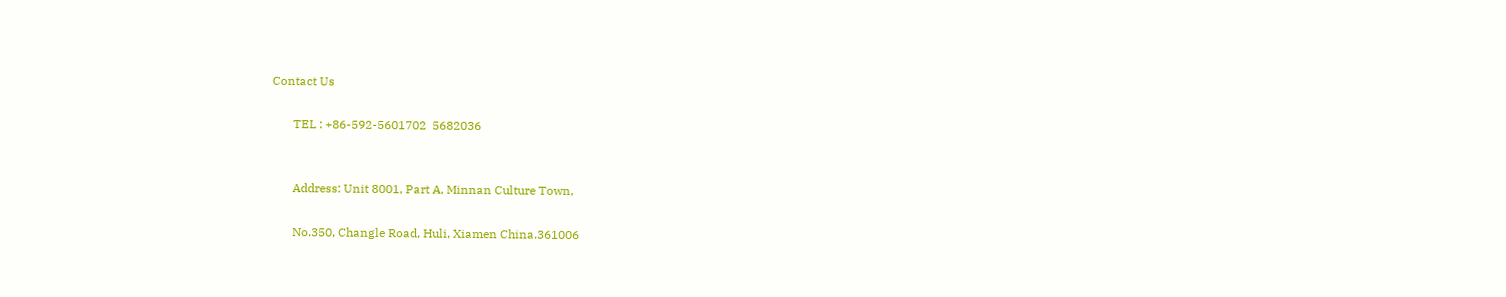Contact Us

       TEL : +86-592-5601702  5682036


       Address: Unit 8001, Part A, Minnan Culture Town,

       No.350, Changle Road, Huli, Xiamen China.361006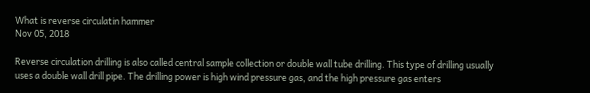What is reverse circulatin hammer
Nov 05, 2018

Reverse circulation drilling is also called central sample collection or double wall tube drilling. This type of drilling usually uses a double wall drill pipe. The drilling power is high wind pressure gas, and the high pressure gas enters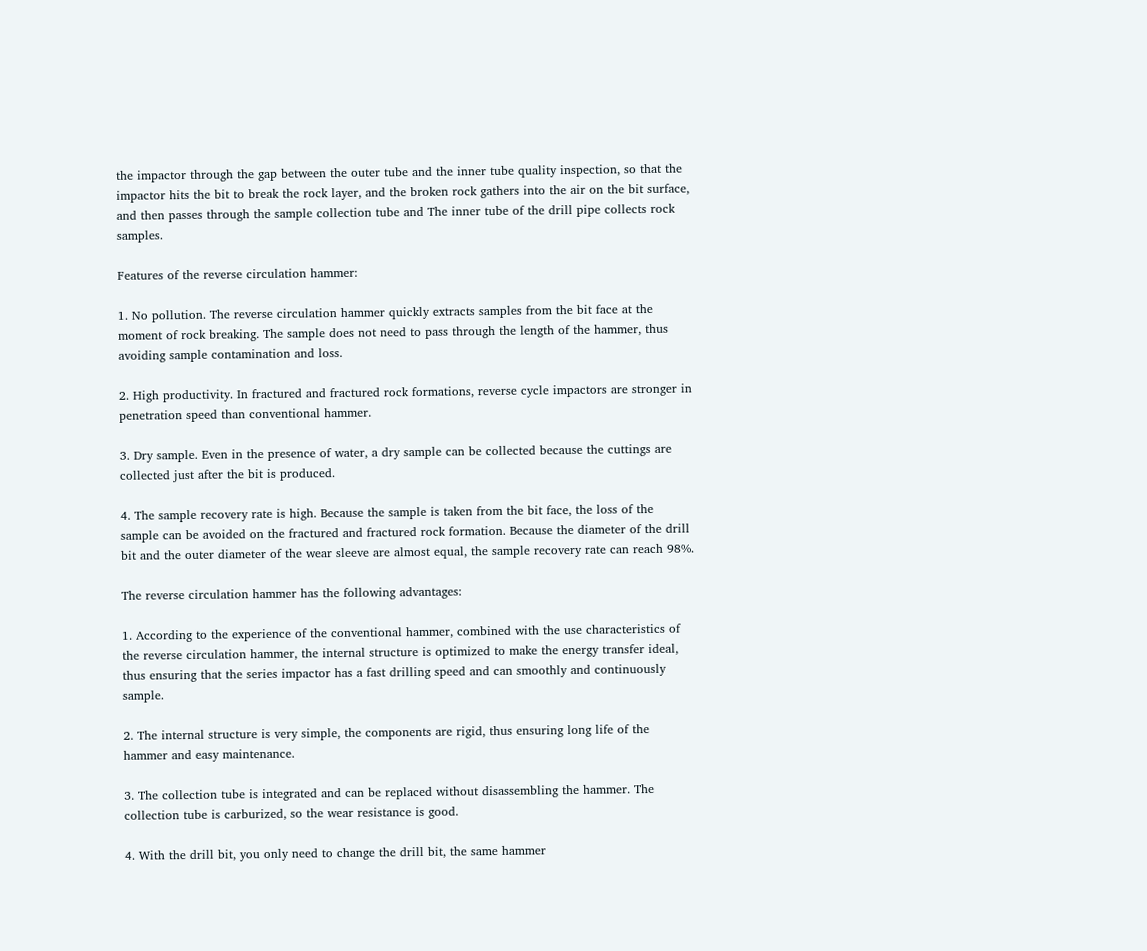the impactor through the gap between the outer tube and the inner tube quality inspection, so that the impactor hits the bit to break the rock layer, and the broken rock gathers into the air on the bit surface, and then passes through the sample collection tube and The inner tube of the drill pipe collects rock samples.

Features of the reverse circulation hammer:

1. No pollution. The reverse circulation hammer quickly extracts samples from the bit face at the moment of rock breaking. The sample does not need to pass through the length of the hammer, thus avoiding sample contamination and loss.

2. High productivity. In fractured and fractured rock formations, reverse cycle impactors are stronger in penetration speed than conventional hammer.

3. Dry sample. Even in the presence of water, a dry sample can be collected because the cuttings are collected just after the bit is produced.

4. The sample recovery rate is high. Because the sample is taken from the bit face, the loss of the sample can be avoided on the fractured and fractured rock formation. Because the diameter of the drill bit and the outer diameter of the wear sleeve are almost equal, the sample recovery rate can reach 98%.

The reverse circulation hammer has the following advantages:

1. According to the experience of the conventional hammer, combined with the use characteristics of the reverse circulation hammer, the internal structure is optimized to make the energy transfer ideal, thus ensuring that the series impactor has a fast drilling speed and can smoothly and continuously sample.

2. The internal structure is very simple, the components are rigid, thus ensuring long life of the hammer and easy maintenance.

3. The collection tube is integrated and can be replaced without disassembling the hammer. The collection tube is carburized, so the wear resistance is good.

4. With the drill bit, you only need to change the drill bit, the same hammer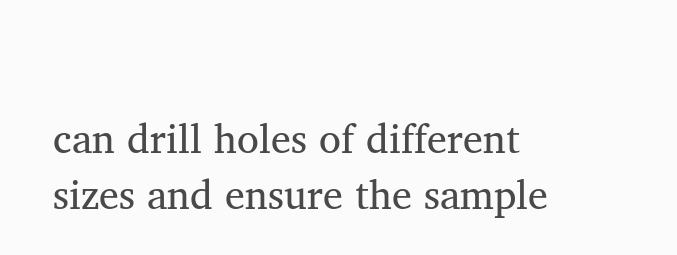can drill holes of different sizes and ensure the sample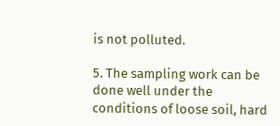is not polluted.

5. The sampling work can be done well under the conditions of loose soil, hard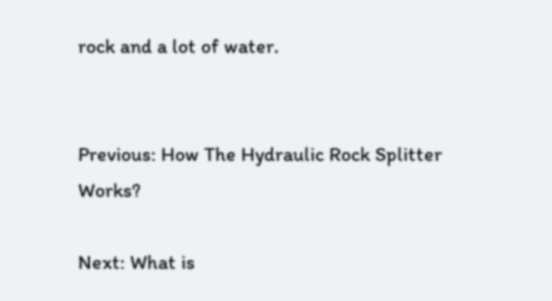rock and a lot of water.


Previous: How The Hydraulic Rock Splitter Works?

Next: What is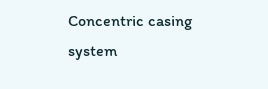Concentric casing system